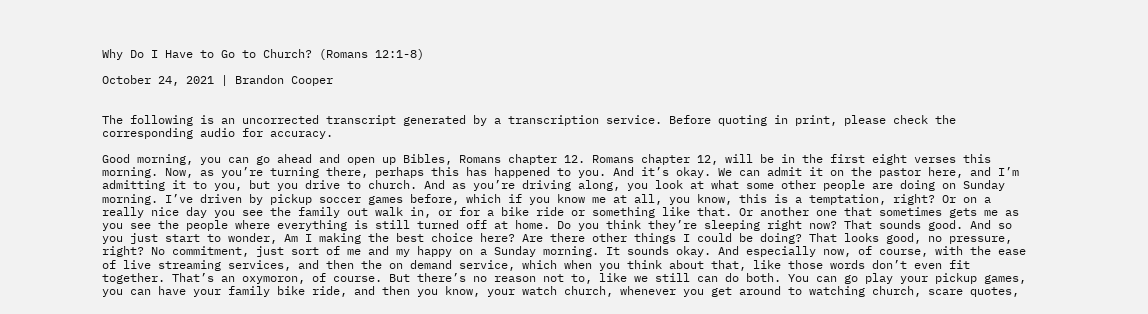Why Do I Have to Go to Church? (Romans 12:1-8)

October 24, 2021 | Brandon Cooper


The following is an uncorrected transcript generated by a transcription service. Before quoting in print, please check the corresponding audio for accuracy.

Good morning, you can go ahead and open up Bibles, Romans chapter 12. Romans chapter 12, will be in the first eight verses this morning. Now, as you’re turning there, perhaps this has happened to you. And it’s okay. We can admit it on the pastor here, and I’m admitting it to you, but you drive to church. And as you’re driving along, you look at what some other people are doing on Sunday morning. I’ve driven by pickup soccer games before, which if you know me at all, you know, this is a temptation, right? Or on a really nice day you see the family out walk in, or for a bike ride or something like that. Or another one that sometimes gets me as you see the people where everything is still turned off at home. Do you think they’re sleeping right now? That sounds good. And so you just start to wonder, Am I making the best choice here? Are there other things I could be doing? That looks good, no pressure, right? No commitment, just sort of me and my happy on a Sunday morning. It sounds okay. And especially now, of course, with the ease of live streaming services, and then the on demand service, which when you think about that, like those words don’t even fit together. That’s an oxymoron, of course. But there’s no reason not to, like we still can do both. You can go play your pickup games, you can have your family bike ride, and then you know, your watch church, whenever you get around to watching church, scare quotes,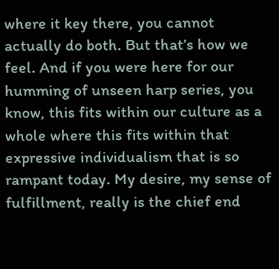where it key there, you cannot actually do both. But that’s how we feel. And if you were here for our humming of unseen harp series, you know, this fits within our culture as a whole where this fits within that expressive individualism that is so rampant today. My desire, my sense of fulfillment, really is the chief end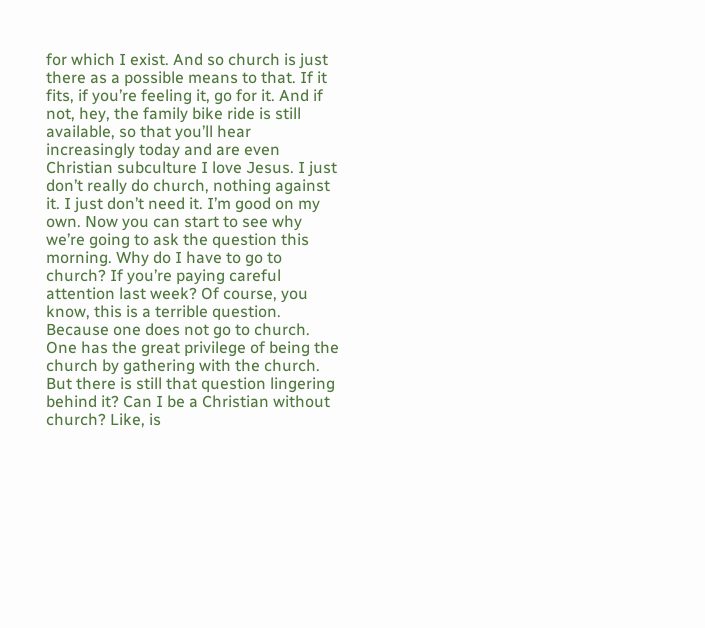for which I exist. And so church is just there as a possible means to that. If it fits, if you’re feeling it, go for it. And if not, hey, the family bike ride is still available, so that you’ll hear increasingly today and are even Christian subculture I love Jesus. I just don’t really do church, nothing against it. I just don’t need it. I’m good on my own. Now you can start to see why we’re going to ask the question this morning. Why do I have to go to church? If you’re paying careful attention last week? Of course, you know, this is a terrible question. Because one does not go to church. One has the great privilege of being the church by gathering with the church. But there is still that question lingering behind it? Can I be a Christian without church? Like, is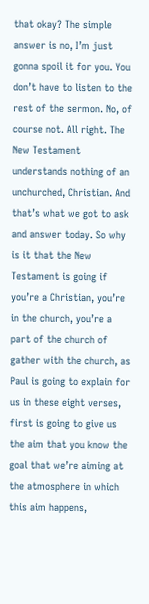that okay? The simple answer is no, I’m just gonna spoil it for you. You don’t have to listen to the rest of the sermon. No, of course not. All right. The New Testament understands nothing of an unchurched, Christian. And that’s what we got to ask and answer today. So why is it that the New Testament is going if you’re a Christian, you’re in the church, you’re a part of the church of gather with the church, as Paul is going to explain for us in these eight verses, first is going to give us the aim that you know the goal that we’re aiming at the atmosphere in which this aim happens,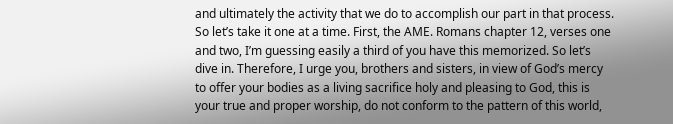and ultimately the activity that we do to accomplish our part in that process. So let’s take it one at a time. First, the AME. Romans chapter 12, verses one and two, I’m guessing easily a third of you have this memorized. So let’s dive in. Therefore, I urge you, brothers and sisters, in view of God’s mercy to offer your bodies as a living sacrifice holy and pleasing to God, this is your true and proper worship, do not conform to the pattern of this world,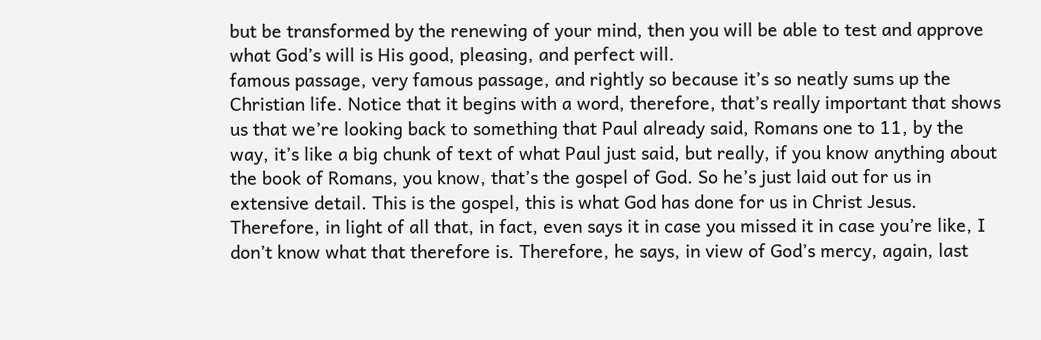but be transformed by the renewing of your mind, then you will be able to test and approve what God’s will is His good, pleasing, and perfect will.
famous passage, very famous passage, and rightly so because it’s so neatly sums up the Christian life. Notice that it begins with a word, therefore, that’s really important that shows us that we’re looking back to something that Paul already said, Romans one to 11, by the way, it’s like a big chunk of text of what Paul just said, but really, if you know anything about the book of Romans, you know, that’s the gospel of God. So he’s just laid out for us in extensive detail. This is the gospel, this is what God has done for us in Christ Jesus. Therefore, in light of all that, in fact, even says it in case you missed it in case you’re like, I don’t know what that therefore is. Therefore, he says, in view of God’s mercy, again, last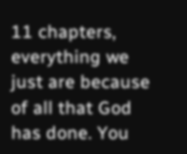11 chapters, everything we just are because of all that God has done. You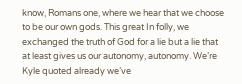know, Romans one, where we hear that we choose to be our own gods. This great In folly, we exchanged the truth of God for a lie but a lie that at least gives us our autonomy, autonomy. We’re Kyle quoted already we’ve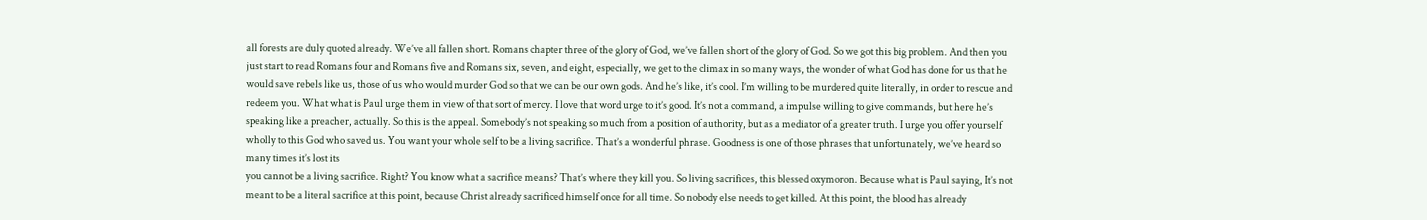all forests are duly quoted already. We’ve all fallen short. Romans chapter three of the glory of God, we’ve fallen short of the glory of God. So we got this big problem. And then you just start to read Romans four and Romans five and Romans six, seven, and eight, especially, we get to the climax in so many ways, the wonder of what God has done for us that he would save rebels like us, those of us who would murder God so that we can be our own gods. And he’s like, it’s cool. I’m willing to be murdered quite literally, in order to rescue and redeem you. What what is Paul urge them in view of that sort of mercy. I love that word urge to it’s good. It’s not a command, a impulse willing to give commands, but here he’s speaking like a preacher, actually. So this is the appeal. Somebody’s not speaking so much from a position of authority, but as a mediator of a greater truth. I urge you offer yourself wholly to this God who saved us. You want your whole self to be a living sacrifice. That’s a wonderful phrase. Goodness is one of those phrases that unfortunately, we’ve heard so many times it’s lost its
you cannot be a living sacrifice. Right? You know what a sacrifice means? That’s where they kill you. So living sacrifices, this blessed oxymoron. Because what is Paul saying, It’s not meant to be a literal sacrifice at this point, because Christ already sacrificed himself once for all time. So nobody else needs to get killed. At this point, the blood has already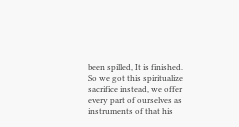been spilled, It is finished. So we got this spiritualize sacrifice instead, we offer every part of ourselves as instruments of that his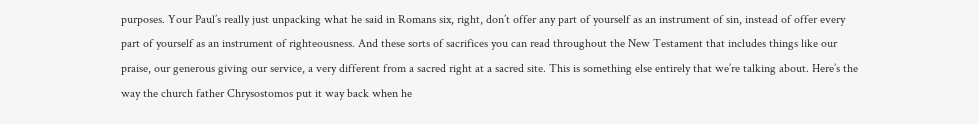purposes. Your Paul’s really just unpacking what he said in Romans six, right, don’t offer any part of yourself as an instrument of sin, instead of offer every part of yourself as an instrument of righteousness. And these sorts of sacrifices you can read throughout the New Testament that includes things like our praise, our generous giving our service, a very different from a sacred right at a sacred site. This is something else entirely that we’re talking about. Here’s the way the church father Chrysostomos put it way back when he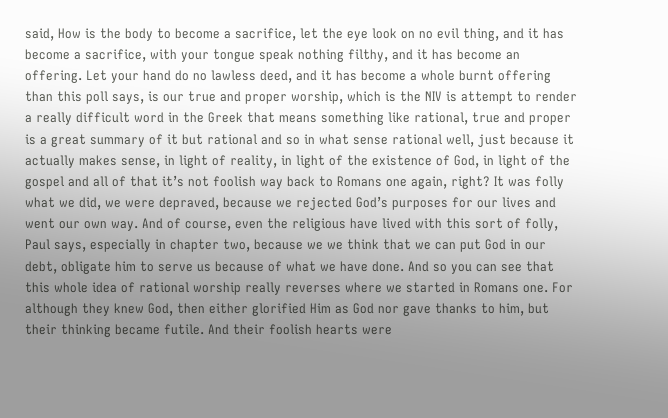said, How is the body to become a sacrifice, let the eye look on no evil thing, and it has become a sacrifice, with your tongue speak nothing filthy, and it has become an offering. Let your hand do no lawless deed, and it has become a whole burnt offering than this poll says, is our true and proper worship, which is the NIV is attempt to render a really difficult word in the Greek that means something like rational, true and proper is a great summary of it but rational and so in what sense rational well, just because it actually makes sense, in light of reality, in light of the existence of God, in light of the gospel and all of that it’s not foolish way back to Romans one again, right? It was folly what we did, we were depraved, because we rejected God’s purposes for our lives and went our own way. And of course, even the religious have lived with this sort of folly, Paul says, especially in chapter two, because we we think that we can put God in our debt, obligate him to serve us because of what we have done. And so you can see that this whole idea of rational worship really reverses where we started in Romans one. For although they knew God, then either glorified Him as God nor gave thanks to him, but their thinking became futile. And their foolish hearts were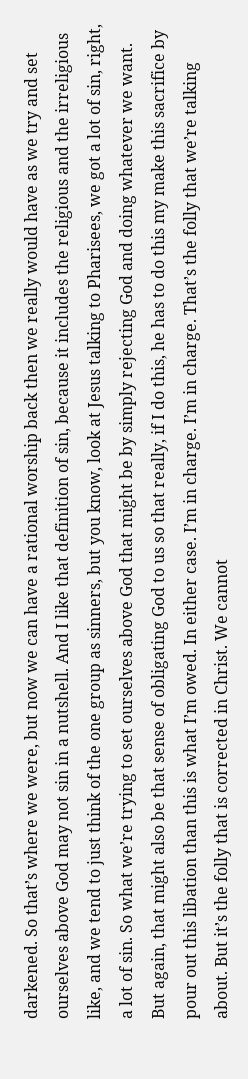darkened. So that’s where we were, but now we can have a rational worship back then we really would have as we try and set ourselves above God may not sin in a nutshell. And I like that definition of sin, because it includes the religious and the irreligious like, and we tend to just think of the one group as sinners, but you know, look at Jesus talking to Pharisees, we got a lot of sin, right, a lot of sin. So what we’re trying to set ourselves above God that might be by simply rejecting God and doing whatever we want. But again, that might also be that sense of obligating God to us so that really, if I do this, he has to do this my make this sacrifice by pour out this libation than this is what I’m owed. In either case. I’m in charge. I’m in charge. That’s the folly that we’re talking about. But it’s the folly that is corrected in Christ. We cannot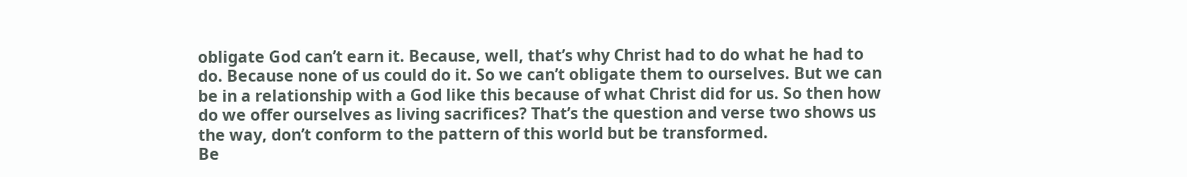obligate God can’t earn it. Because, well, that’s why Christ had to do what he had to do. Because none of us could do it. So we can’t obligate them to ourselves. But we can be in a relationship with a God like this because of what Christ did for us. So then how do we offer ourselves as living sacrifices? That’s the question and verse two shows us the way, don’t conform to the pattern of this world but be transformed.
Be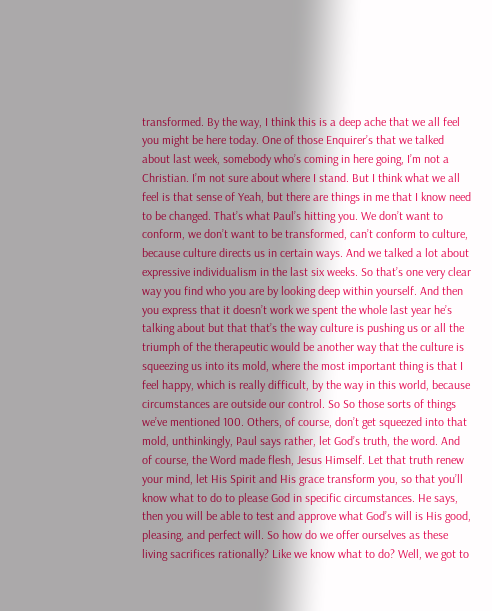transformed. By the way, I think this is a deep ache that we all feel you might be here today. One of those Enquirer’s that we talked about last week, somebody who’s coming in here going, I’m not a Christian. I’m not sure about where I stand. But I think what we all feel is that sense of Yeah, but there are things in me that I know need to be changed. That’s what Paul’s hitting you. We don’t want to conform, we don’t want to be transformed, can’t conform to culture, because culture directs us in certain ways. And we talked a lot about expressive individualism in the last six weeks. So that’s one very clear way you find who you are by looking deep within yourself. And then you express that it doesn’t work we spent the whole last year he’s talking about but that that’s the way culture is pushing us or all the triumph of the therapeutic would be another way that the culture is squeezing us into its mold, where the most important thing is that I feel happy, which is really difficult, by the way in this world, because circumstances are outside our control. So So those sorts of things we’ve mentioned 100. Others, of course, don’t get squeezed into that mold, unthinkingly, Paul says rather, let God’s truth, the word. And of course, the Word made flesh, Jesus Himself. Let that truth renew your mind, let His Spirit and His grace transform you, so that you’ll know what to do to please God in specific circumstances. He says, then you will be able to test and approve what God’s will is His good, pleasing, and perfect will. So how do we offer ourselves as these living sacrifices rationally? Like we know what to do? Well, we got to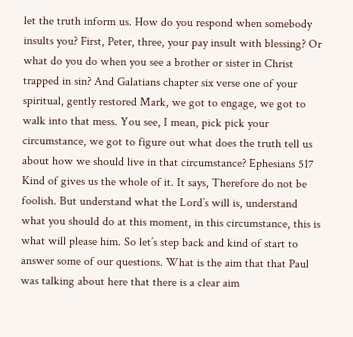let the truth inform us. How do you respond when somebody insults you? First, Peter, three, your pay insult with blessing? Or what do you do when you see a brother or sister in Christ trapped in sin? And Galatians chapter six verse one of your spiritual, gently restored Mark, we got to engage, we got to walk into that mess. You see, I mean, pick pick your circumstance, we got to figure out what does the truth tell us about how we should live in that circumstance? Ephesians 517 Kind of gives us the whole of it. It says, Therefore do not be foolish. But understand what the Lord’s will is, understand what you should do at this moment, in this circumstance, this is what will please him. So let’s step back and kind of start to answer some of our questions. What is the aim that that Paul was talking about here that there is a clear aim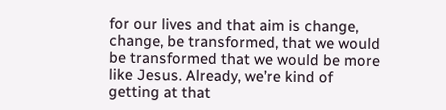for our lives and that aim is change, change, be transformed, that we would be transformed that we would be more like Jesus. Already, we’re kind of getting at that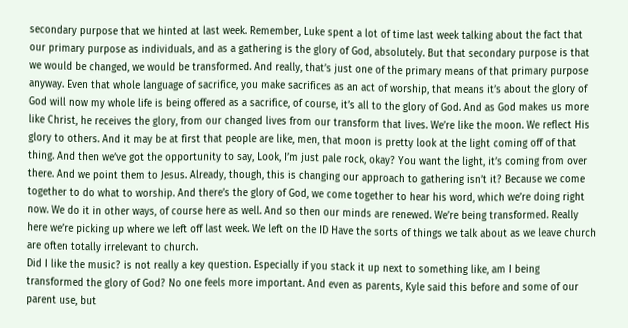secondary purpose that we hinted at last week. Remember, Luke spent a lot of time last week talking about the fact that our primary purpose as individuals, and as a gathering is the glory of God, absolutely. But that secondary purpose is that we would be changed, we would be transformed. And really, that’s just one of the primary means of that primary purpose anyway. Even that whole language of sacrifice, you make sacrifices as an act of worship, that means it’s about the glory of God will now my whole life is being offered as a sacrifice, of course, it’s all to the glory of God. And as God makes us more like Christ, he receives the glory, from our changed lives from our transform that lives. We’re like the moon. We reflect His glory to others. And it may be at first that people are like, men, that moon is pretty look at the light coming off of that thing. And then we’ve got the opportunity to say, Look, I’m just pale rock, okay? You want the light, it’s coming from over there. And we point them to Jesus. Already, though, this is changing our approach to gathering isn’t it? Because we come together to do what to worship. And there’s the glory of God, we come together to hear his word, which we’re doing right now. We do it in other ways, of course here as well. And so then our minds are renewed. We’re being transformed. Really here we’re picking up where we left off last week. We left on the ID Have the sorts of things we talk about as we leave church are often totally irrelevant to church.
Did I like the music? is not really a key question. Especially if you stack it up next to something like, am I being transformed the glory of God? No one feels more important. And even as parents, Kyle said this before and some of our parent use, but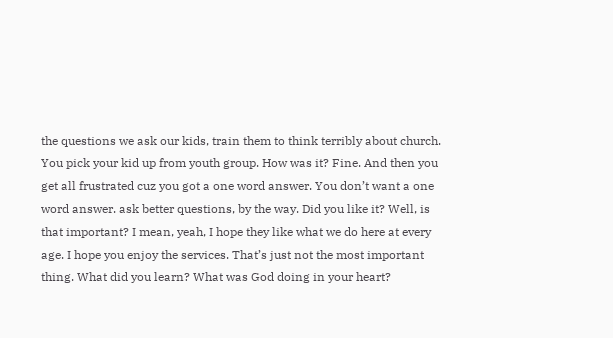the questions we ask our kids, train them to think terribly about church. You pick your kid up from youth group. How was it? Fine. And then you get all frustrated cuz you got a one word answer. You don’t want a one word answer. ask better questions, by the way. Did you like it? Well, is that important? I mean, yeah, I hope they like what we do here at every age. I hope you enjoy the services. That’s just not the most important thing. What did you learn? What was God doing in your heart?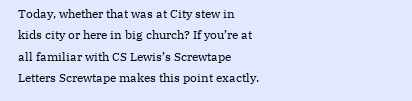Today, whether that was at City stew in kids city or here in big church? If you’re at all familiar with CS Lewis’s Screwtape Letters Screwtape makes this point exactly.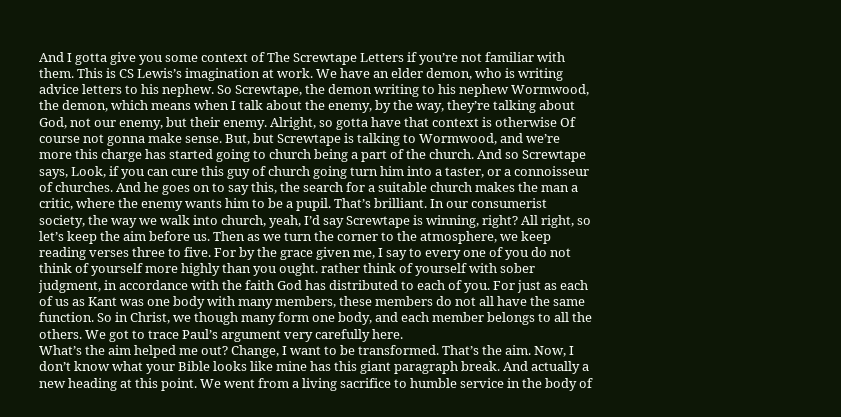And I gotta give you some context of The Screwtape Letters if you’re not familiar with them. This is CS Lewis’s imagination at work. We have an elder demon, who is writing advice letters to his nephew. So Screwtape, the demon writing to his nephew Wormwood, the demon, which means when I talk about the enemy, by the way, they’re talking about God, not our enemy, but their enemy. Alright, so gotta have that context is otherwise Of course not gonna make sense. But, but Screwtape is talking to Wormwood, and we’re more this charge has started going to church being a part of the church. And so Screwtape says, Look, if you can cure this guy of church going turn him into a taster, or a connoisseur of churches. And he goes on to say this, the search for a suitable church makes the man a critic, where the enemy wants him to be a pupil. That’s brilliant. In our consumerist society, the way we walk into church, yeah, I’d say Screwtape is winning, right? All right, so let’s keep the aim before us. Then as we turn the corner to the atmosphere, we keep reading verses three to five. For by the grace given me, I say to every one of you do not think of yourself more highly than you ought. rather think of yourself with sober judgment, in accordance with the faith God has distributed to each of you. For just as each of us as Kant was one body with many members, these members do not all have the same function. So in Christ, we though many form one body, and each member belongs to all the others. We got to trace Paul’s argument very carefully here.
What’s the aim helped me out? Change, I want to be transformed. That’s the aim. Now, I don’t know what your Bible looks like mine has this giant paragraph break. And actually a new heading at this point. We went from a living sacrifice to humble service in the body of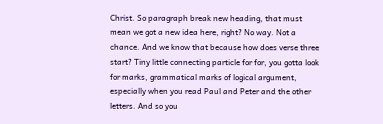Christ. So paragraph break new heading, that must mean we got a new idea here, right? No way. Not a chance. And we know that because how does verse three start? Tiny little connecting particle for for, you gotta look for marks, grammatical marks of logical argument, especially when you read Paul and Peter and the other letters. And so you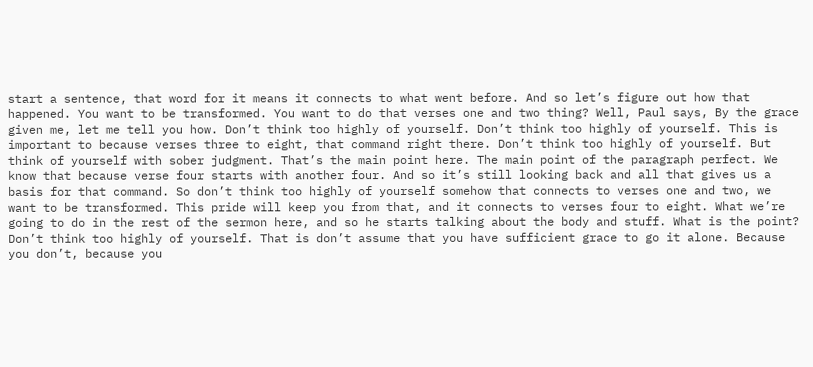start a sentence, that word for it means it connects to what went before. And so let’s figure out how that happened. You want to be transformed. You want to do that verses one and two thing? Well, Paul says, By the grace given me, let me tell you how. Don’t think too highly of yourself. Don’t think too highly of yourself. This is important to because verses three to eight, that command right there. Don’t think too highly of yourself. But think of yourself with sober judgment. That’s the main point here. The main point of the paragraph perfect. We know that because verse four starts with another four. And so it’s still looking back and all that gives us a basis for that command. So don’t think too highly of yourself somehow that connects to verses one and two, we want to be transformed. This pride will keep you from that, and it connects to verses four to eight. What we’re going to do in the rest of the sermon here, and so he starts talking about the body and stuff. What is the point? Don’t think too highly of yourself. That is don’t assume that you have sufficient grace to go it alone. Because you don’t, because you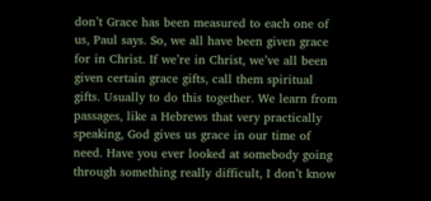don’t Grace has been measured to each one of us, Paul says. So, we all have been given grace for in Christ. If we’re in Christ, we’ve all been given certain grace gifts, call them spiritual gifts. Usually to do this together. We learn from passages, like a Hebrews that very practically speaking, God gives us grace in our time of need. Have you ever looked at somebody going through something really difficult, I don’t know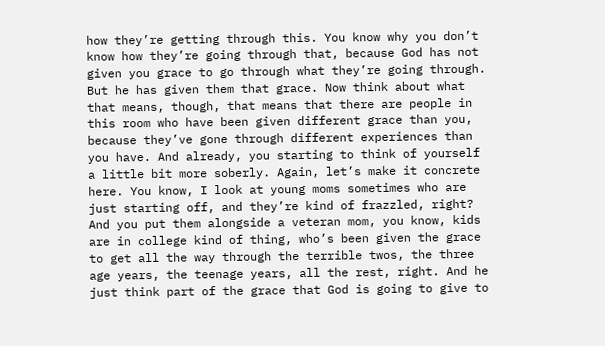how they’re getting through this. You know why you don’t know how they’re going through that, because God has not given you grace to go through what they’re going through. But he has given them that grace. Now think about what that means, though, that means that there are people in this room who have been given different grace than you, because they’ve gone through different experiences than you have. And already, you starting to think of yourself a little bit more soberly. Again, let’s make it concrete here. You know, I look at young moms sometimes who are just starting off, and they’re kind of frazzled, right? And you put them alongside a veteran mom, you know, kids are in college kind of thing, who’s been given the grace to get all the way through the terrible twos, the three age years, the teenage years, all the rest, right. And he just think part of the grace that God is going to give to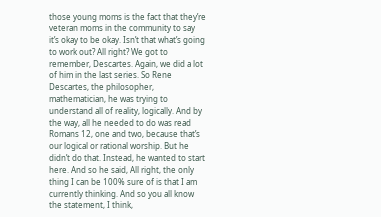those young moms is the fact that they’re veteran moms in the community to say it’s okay to be okay. Isn’t that what’s going to work out? All right? We got to remember, Descartes. Again, we did a lot of him in the last series. So Rene Descartes, the philosopher, mathematician, he was trying to understand all of reality, logically. And by the way, all he needed to do was read Romans 12, one and two, because that’s our logical or rational worship. But he didn’t do that. Instead, he wanted to start here. And so he said, All right, the only thing I can be 100% sure of is that I am currently thinking. And so you all know the statement, I think,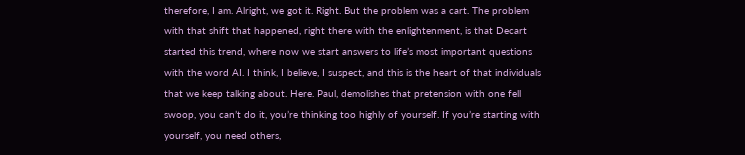therefore, I am. Alright, we got it. Right. But the problem was a cart. The problem with that shift that happened, right there with the enlightenment, is that Decart started this trend, where now we start answers to life’s most important questions with the word AI. I think, I believe, I suspect, and this is the heart of that individuals that we keep talking about. Here. Paul, demolishes that pretension with one fell swoop, you can’t do it, you’re thinking too highly of yourself. If you’re starting with yourself, you need others,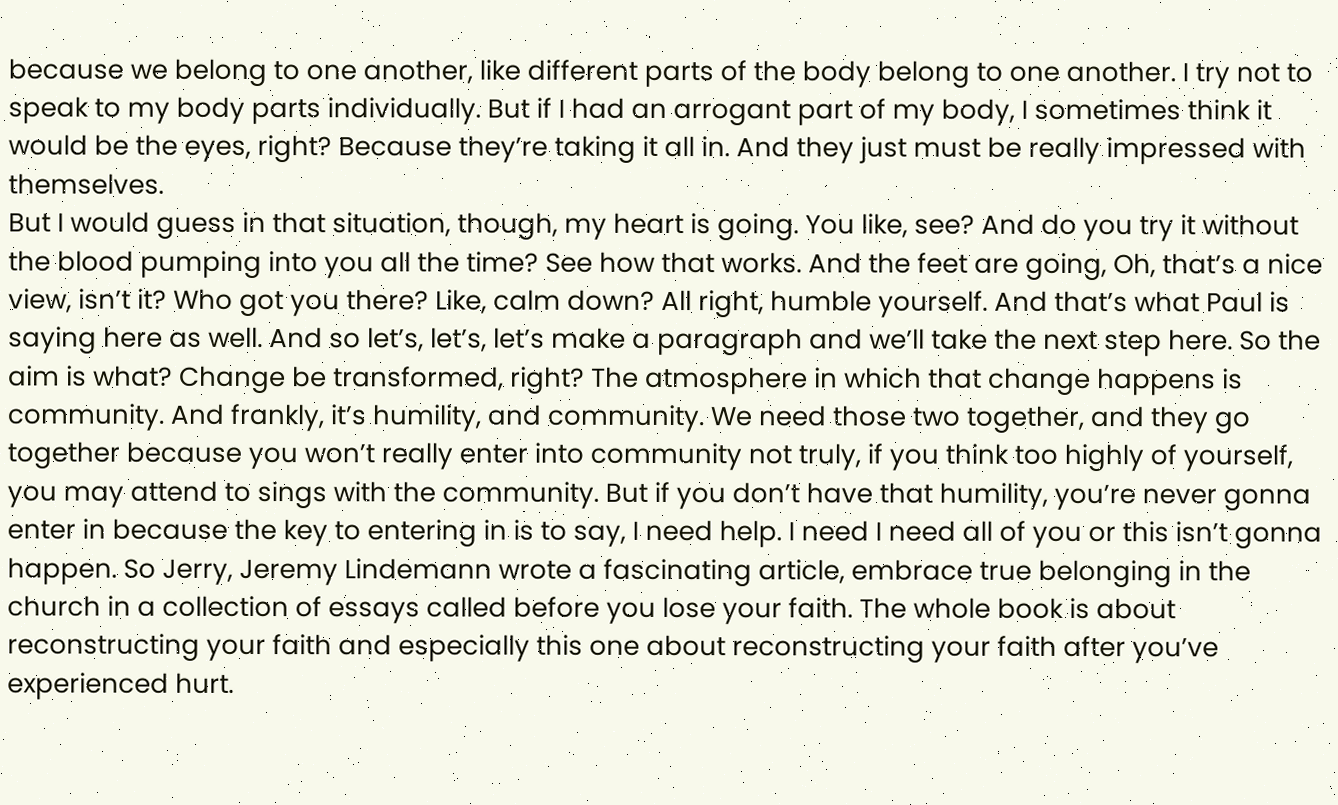because we belong to one another, like different parts of the body belong to one another. I try not to speak to my body parts individually. But if I had an arrogant part of my body, I sometimes think it would be the eyes, right? Because they’re taking it all in. And they just must be really impressed with themselves.
But I would guess in that situation, though, my heart is going. You like, see? And do you try it without the blood pumping into you all the time? See how that works. And the feet are going, Oh, that’s a nice view, isn’t it? Who got you there? Like, calm down? All right, humble yourself. And that’s what Paul is saying here as well. And so let’s, let’s, let’s make a paragraph and we’ll take the next step here. So the aim is what? Change be transformed, right? The atmosphere in which that change happens is community. And frankly, it’s humility, and community. We need those two together, and they go together because you won’t really enter into community not truly, if you think too highly of yourself, you may attend to sings with the community. But if you don’t have that humility, you’re never gonna enter in because the key to entering in is to say, I need help. I need I need all of you or this isn’t gonna happen. So Jerry, Jeremy Lindemann wrote a fascinating article, embrace true belonging in the church in a collection of essays called before you lose your faith. The whole book is about reconstructing your faith and especially this one about reconstructing your faith after you’ve experienced hurt.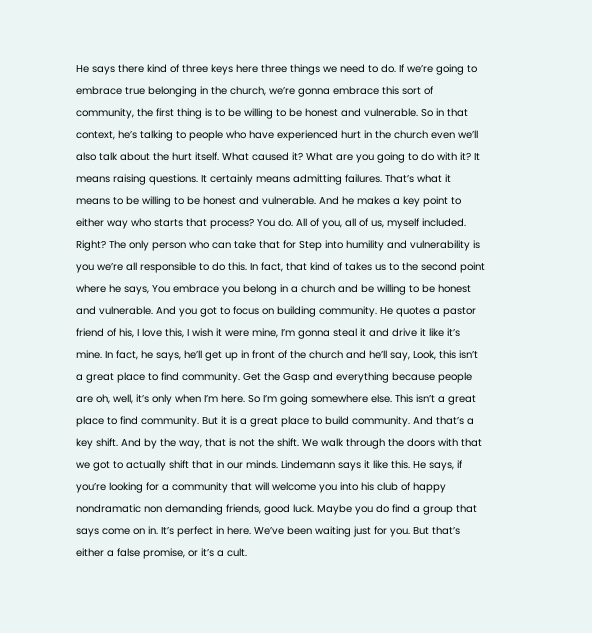He says there kind of three keys here three things we need to do. If we’re going to embrace true belonging in the church, we’re gonna embrace this sort of community, the first thing is to be willing to be honest and vulnerable. So in that context, he’s talking to people who have experienced hurt in the church even we’ll also talk about the hurt itself. What caused it? What are you going to do with it? It means raising questions. It certainly means admitting failures. That’s what it means to be willing to be honest and vulnerable. And he makes a key point to either way who starts that process? You do. All of you, all of us, myself included. Right? The only person who can take that for Step into humility and vulnerability is you we’re all responsible to do this. In fact, that kind of takes us to the second point where he says, You embrace you belong in a church and be willing to be honest and vulnerable. And you got to focus on building community. He quotes a pastor friend of his, I love this, I wish it were mine, I’m gonna steal it and drive it like it’s mine. In fact, he says, he’ll get up in front of the church and he’ll say, Look, this isn’t a great place to find community. Get the Gasp and everything because people are oh, well, it’s only when I’m here. So I’m going somewhere else. This isn’t a great place to find community. But it is a great place to build community. And that’s a key shift. And by the way, that is not the shift. We walk through the doors with that we got to actually shift that in our minds. Lindemann says it like this. He says, if you’re looking for a community that will welcome you into his club of happy nondramatic non demanding friends, good luck. Maybe you do find a group that says come on in. It’s perfect in here. We’ve been waiting just for you. But that’s either a false promise, or it’s a cult.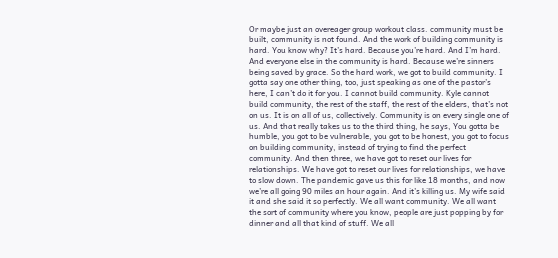Or maybe just an overeager group workout class. community must be built, community is not found. And the work of building community is hard. You know why? It’s hard. Because you’re hard. And I’m hard. And everyone else in the community is hard. Because we’re sinners being saved by grace. So the hard work, we got to build community. I gotta say one other thing, too, just speaking as one of the pastor’s here, I can’t do it for you. I cannot build community. Kyle cannot build community, the rest of the staff, the rest of the elders, that’s not on us. It is on all of us, collectively. Community is on every single one of us. And that really takes us to the third thing, he says, You gotta be humble, you got to be vulnerable, you got to be honest, you got to focus on building community, instead of trying to find the perfect community. And then three, we have got to reset our lives for relationships. We have got to reset our lives for relationships, we have to slow down. The pandemic gave us this for like 18 months, and now we’re all going 90 miles an hour again. And it’s killing us. My wife said it and she said it so perfectly. We all want community. We all want the sort of community where you know, people are just popping by for dinner and all that kind of stuff. We all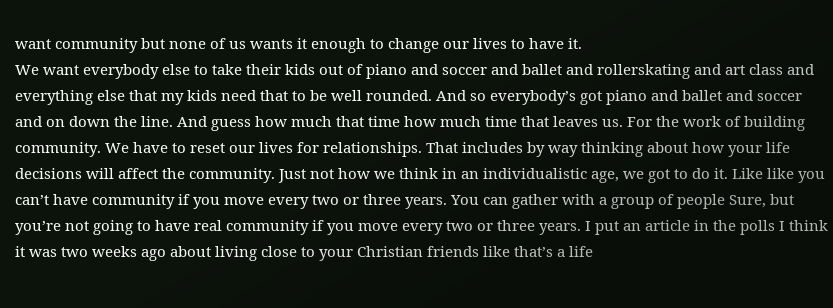want community but none of us wants it enough to change our lives to have it.
We want everybody else to take their kids out of piano and soccer and ballet and rollerskating and art class and everything else that my kids need that to be well rounded. And so everybody’s got piano and ballet and soccer and on down the line. And guess how much that time how much time that leaves us. For the work of building community. We have to reset our lives for relationships. That includes by way thinking about how your life decisions will affect the community. Just not how we think in an individualistic age, we got to do it. Like like you can’t have community if you move every two or three years. You can gather with a group of people Sure, but you’re not going to have real community if you move every two or three years. I put an article in the polls I think it was two weeks ago about living close to your Christian friends like that’s a life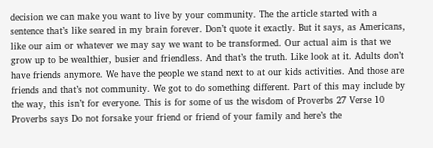decision we can make you want to live by your community. The the article started with a sentence that’s like seared in my brain forever. Don’t quote it exactly. But it says, as Americans, like our aim or whatever we may say we want to be transformed. Our actual aim is that we grow up to be wealthier, busier and friendless. And that’s the truth. Like look at it. Adults don’t have friends anymore. We have the people we stand next to at our kids activities. And those are friends and that’s not community. We got to do something different. Part of this may include by the way, this isn’t for everyone. This is for some of us the wisdom of Proverbs 27 Verse 10 Proverbs says Do not forsake your friend or friend of your family and here’s the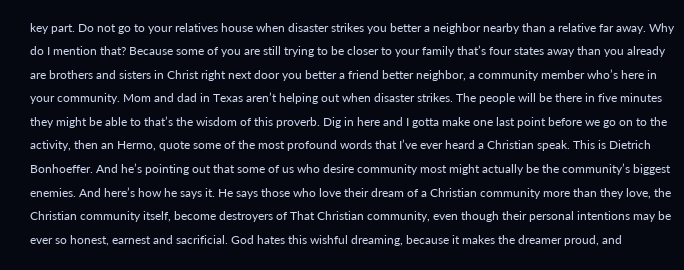key part. Do not go to your relatives house when disaster strikes you better a neighbor nearby than a relative far away. Why do I mention that? Because some of you are still trying to be closer to your family that’s four states away than you already are brothers and sisters in Christ right next door you better a friend better neighbor, a community member who’s here in your community. Mom and dad in Texas aren’t helping out when disaster strikes. The people will be there in five minutes they might be able to that’s the wisdom of this proverb. Dig in here and I gotta make one last point before we go on to the activity, then an Hermo, quote some of the most profound words that I’ve ever heard a Christian speak. This is Dietrich Bonhoeffer. And he’s pointing out that some of us who desire community most might actually be the community’s biggest enemies. And here’s how he says it. He says those who love their dream of a Christian community more than they love, the Christian community itself, become destroyers of That Christian community, even though their personal intentions may be ever so honest, earnest and sacrificial. God hates this wishful dreaming, because it makes the dreamer proud, and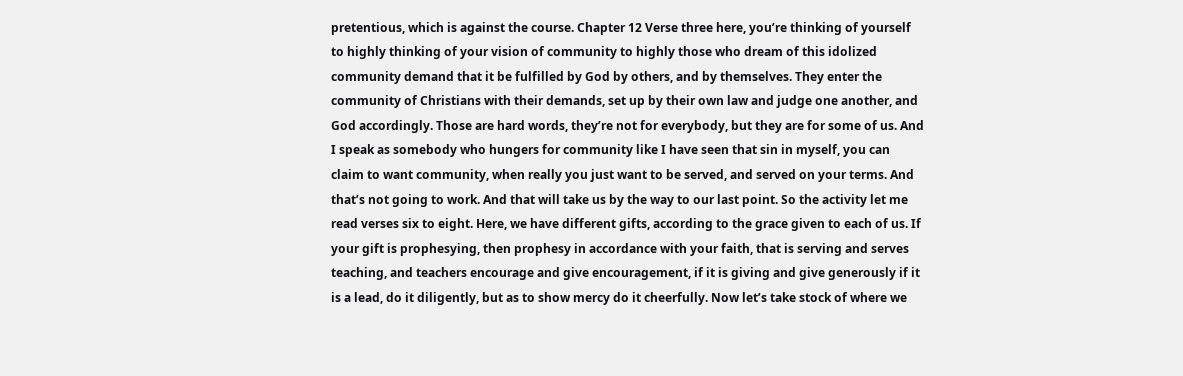pretentious, which is against the course. Chapter 12 Verse three here, you’re thinking of yourself to highly thinking of your vision of community to highly those who dream of this idolized community demand that it be fulfilled by God by others, and by themselves. They enter the community of Christians with their demands, set up by their own law and judge one another, and God accordingly. Those are hard words, they’re not for everybody, but they are for some of us. And I speak as somebody who hungers for community like I have seen that sin in myself, you can claim to want community, when really you just want to be served, and served on your terms. And that’s not going to work. And that will take us by the way to our last point. So the activity let me read verses six to eight. Here, we have different gifts, according to the grace given to each of us. If your gift is prophesying, then prophesy in accordance with your faith, that is serving and serves teaching, and teachers encourage and give encouragement, if it is giving and give generously if it is a lead, do it diligently, but as to show mercy do it cheerfully. Now let’s take stock of where we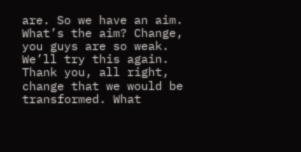are. So we have an aim. What’s the aim? Change, you guys are so weak.
We’ll try this again. Thank you, all right, change that we would be transformed. What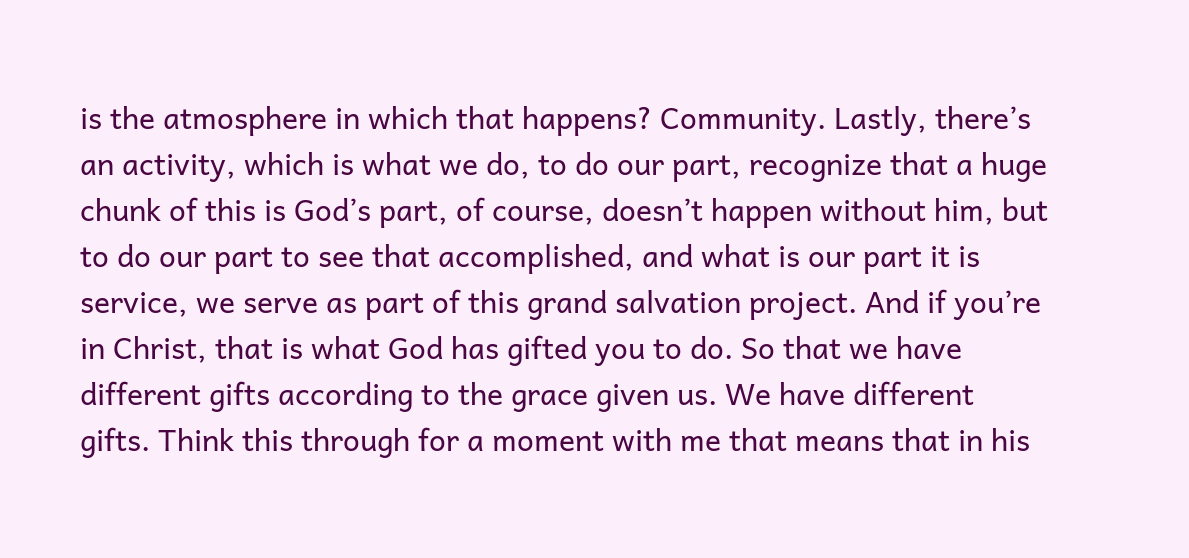is the atmosphere in which that happens? Community. Lastly, there’s an activity, which is what we do, to do our part, recognize that a huge chunk of this is God’s part, of course, doesn’t happen without him, but to do our part to see that accomplished, and what is our part it is service, we serve as part of this grand salvation project. And if you’re in Christ, that is what God has gifted you to do. So that we have different gifts according to the grace given us. We have different gifts. Think this through for a moment with me that means that in his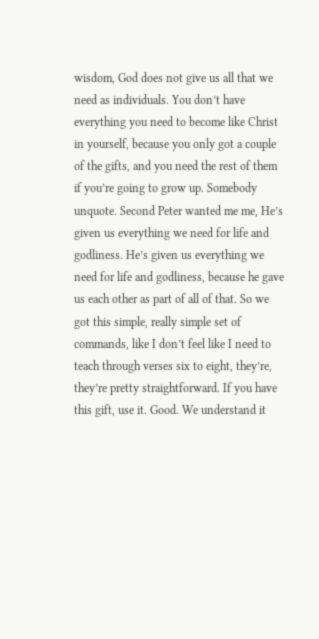wisdom, God does not give us all that we need as individuals. You don’t have everything you need to become like Christ in yourself, because you only got a couple of the gifts, and you need the rest of them if you’re going to grow up. Somebody unquote. Second Peter wanted me me, He’s given us everything we need for life and godliness. He’s given us everything we need for life and godliness, because he gave us each other as part of all of that. So we got this simple, really simple set of commands, like I don’t feel like I need to teach through verses six to eight, they’re, they’re pretty straightforward. If you have this gift, use it. Good. We understand it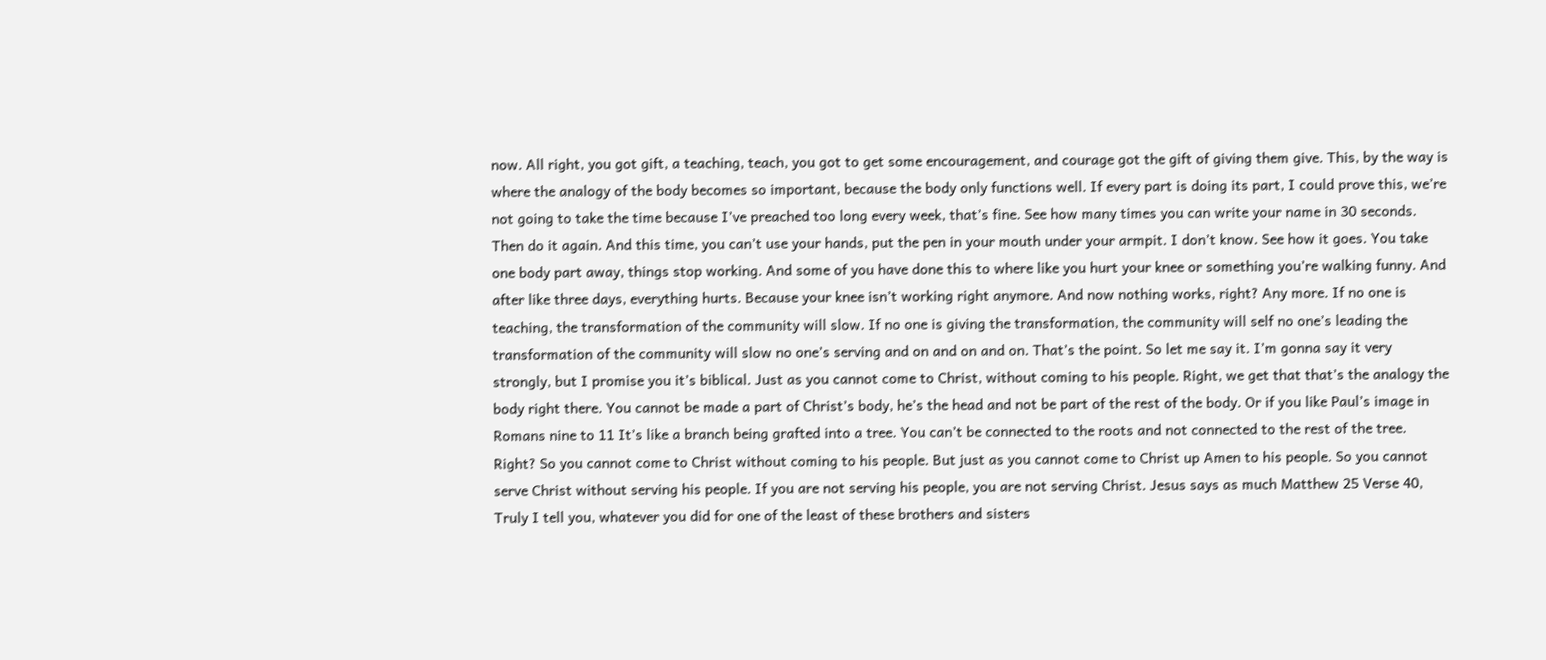now. All right, you got gift, a teaching, teach, you got to get some encouragement, and courage got the gift of giving them give. This, by the way is where the analogy of the body becomes so important, because the body only functions well. If every part is doing its part, I could prove this, we’re not going to take the time because I’ve preached too long every week, that’s fine. See how many times you can write your name in 30 seconds. Then do it again. And this time, you can’t use your hands, put the pen in your mouth under your armpit. I don’t know. See how it goes. You take one body part away, things stop working. And some of you have done this to where like you hurt your knee or something you’re walking funny. And after like three days, everything hurts. Because your knee isn’t working right anymore. And now nothing works, right? Any more. If no one is teaching, the transformation of the community will slow. If no one is giving the transformation, the community will self no one’s leading the transformation of the community will slow no one’s serving and on and on and on. That’s the point. So let me say it. I’m gonna say it very strongly, but I promise you it’s biblical. Just as you cannot come to Christ, without coming to his people. Right, we get that that’s the analogy the body right there. You cannot be made a part of Christ’s body, he’s the head and not be part of the rest of the body. Or if you like Paul’s image in Romans nine to 11 It’s like a branch being grafted into a tree. You can’t be connected to the roots and not connected to the rest of the tree. Right? So you cannot come to Christ without coming to his people. But just as you cannot come to Christ up Amen to his people. So you cannot serve Christ without serving his people. If you are not serving his people, you are not serving Christ. Jesus says as much Matthew 25 Verse 40, Truly I tell you, whatever you did for one of the least of these brothers and sisters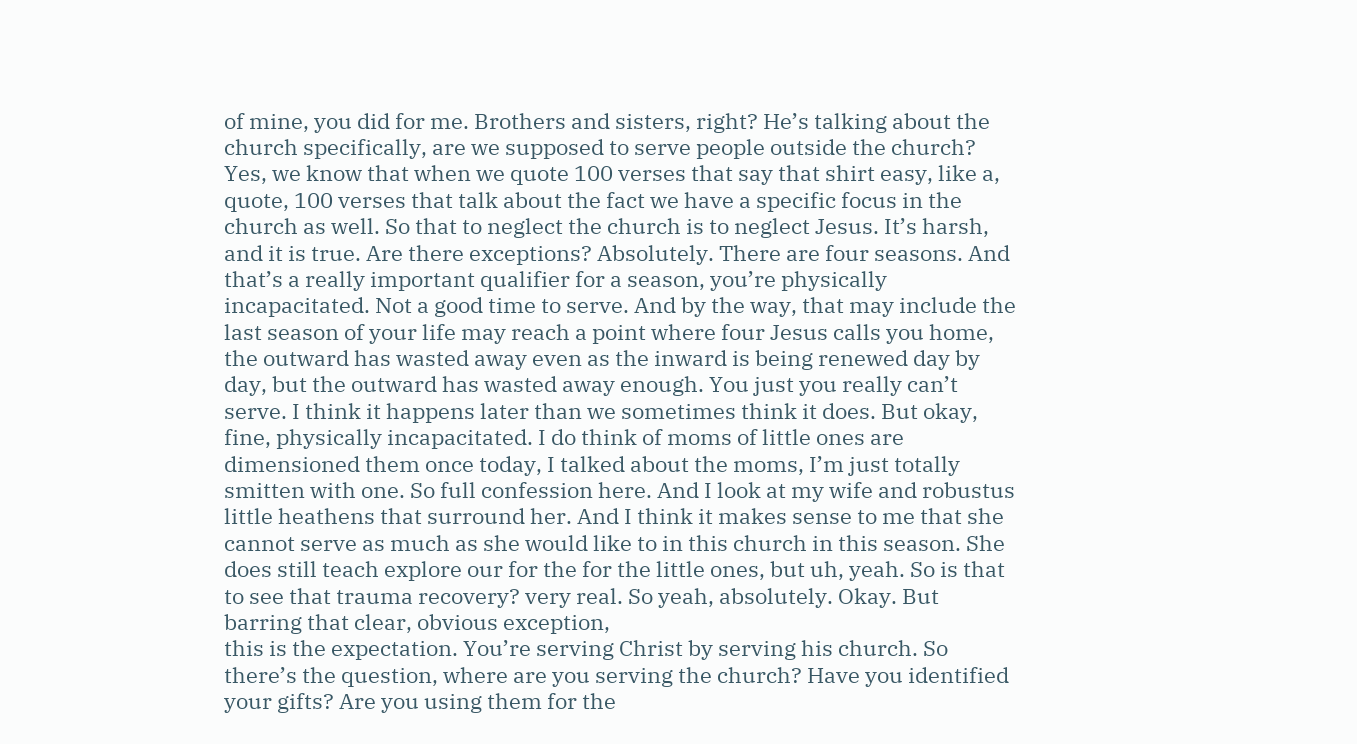of mine, you did for me. Brothers and sisters, right? He’s talking about the church specifically, are we supposed to serve people outside the church? Yes, we know that when we quote 100 verses that say that shirt easy, like a, quote, 100 verses that talk about the fact we have a specific focus in the church as well. So that to neglect the church is to neglect Jesus. It’s harsh, and it is true. Are there exceptions? Absolutely. There are four seasons. And that’s a really important qualifier for a season, you’re physically incapacitated. Not a good time to serve. And by the way, that may include the last season of your life may reach a point where four Jesus calls you home, the outward has wasted away even as the inward is being renewed day by day, but the outward has wasted away enough. You just you really can’t serve. I think it happens later than we sometimes think it does. But okay, fine, physically incapacitated. I do think of moms of little ones are dimensioned them once today, I talked about the moms, I’m just totally smitten with one. So full confession here. And I look at my wife and robustus little heathens that surround her. And I think it makes sense to me that she cannot serve as much as she would like to in this church in this season. She does still teach explore our for the for the little ones, but uh, yeah. So is that to see that trauma recovery? very real. So yeah, absolutely. Okay. But barring that clear, obvious exception,
this is the expectation. You’re serving Christ by serving his church. So there’s the question, where are you serving the church? Have you identified your gifts? Are you using them for the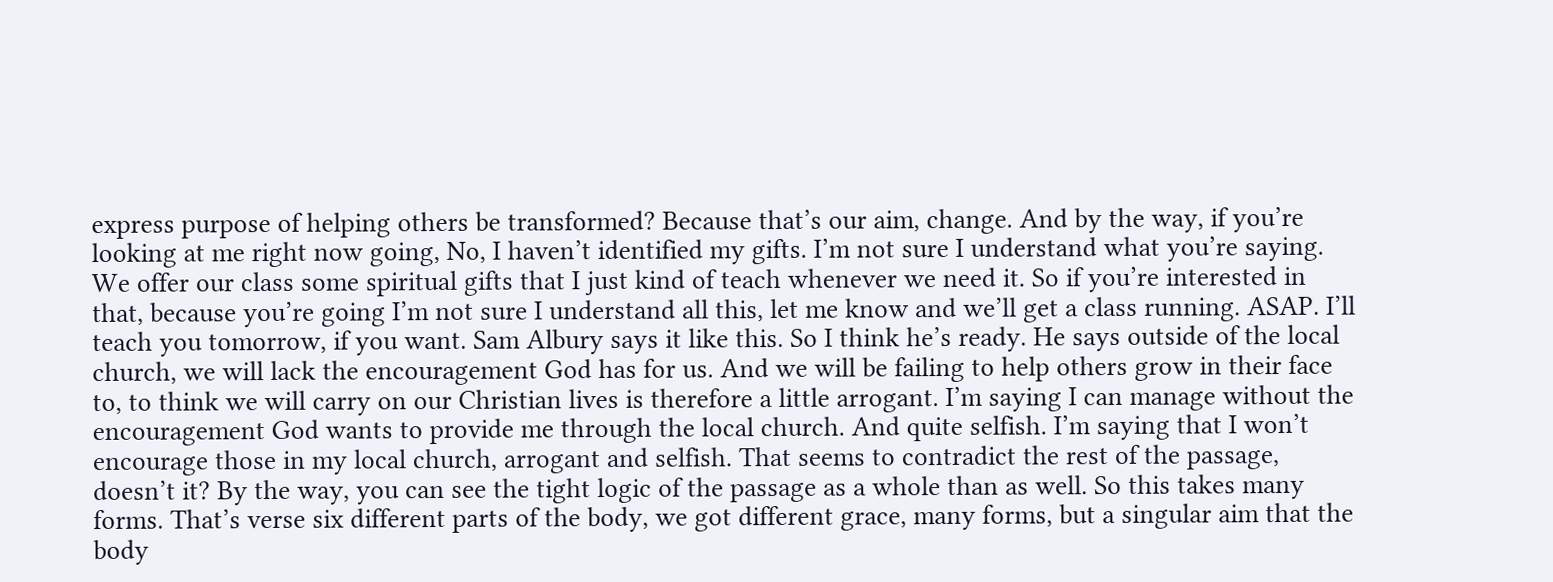express purpose of helping others be transformed? Because that’s our aim, change. And by the way, if you’re looking at me right now going, No, I haven’t identified my gifts. I’m not sure I understand what you’re saying. We offer our class some spiritual gifts that I just kind of teach whenever we need it. So if you’re interested in that, because you’re going I’m not sure I understand all this, let me know and we’ll get a class running. ASAP. I’ll teach you tomorrow, if you want. Sam Albury says it like this. So I think he’s ready. He says outside of the local church, we will lack the encouragement God has for us. And we will be failing to help others grow in their face to, to think we will carry on our Christian lives is therefore a little arrogant. I’m saying I can manage without the encouragement God wants to provide me through the local church. And quite selfish. I’m saying that I won’t encourage those in my local church, arrogant and selfish. That seems to contradict the rest of the passage, doesn’t it? By the way, you can see the tight logic of the passage as a whole than as well. So this takes many forms. That’s verse six different parts of the body, we got different grace, many forms, but a singular aim that the body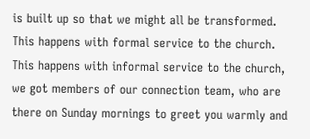is built up so that we might all be transformed. This happens with formal service to the church. This happens with informal service to the church, we got members of our connection team, who are there on Sunday mornings to greet you warmly and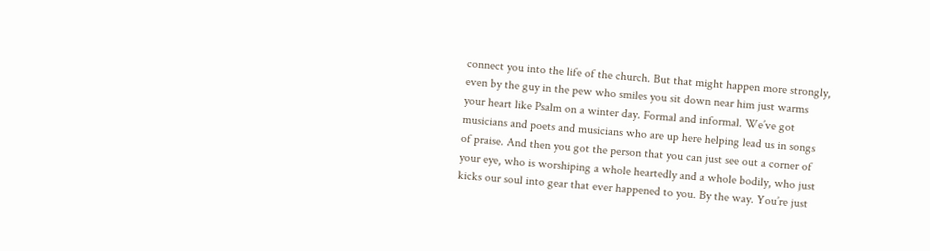connect you into the life of the church. But that might happen more strongly, even by the guy in the pew who smiles you sit down near him just warms your heart like Psalm on a winter day. Formal and informal. We’ve got musicians and poets and musicians who are up here helping lead us in songs of praise. And then you got the person that you can just see out a corner of your eye, who is worshiping a whole heartedly and a whole bodily, who just kicks our soul into gear that ever happened to you. By the way. You’re just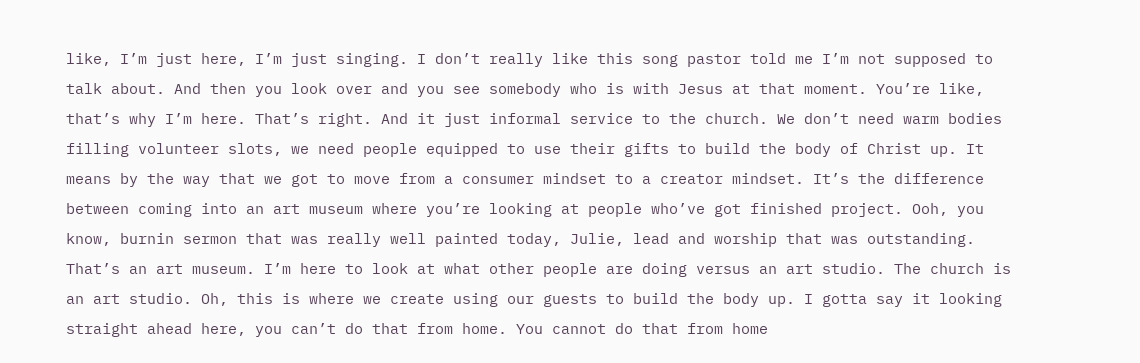like, I’m just here, I’m just singing. I don’t really like this song pastor told me I’m not supposed to talk about. And then you look over and you see somebody who is with Jesus at that moment. You’re like, that’s why I’m here. That’s right. And it just informal service to the church. We don’t need warm bodies filling volunteer slots, we need people equipped to use their gifts to build the body of Christ up. It means by the way that we got to move from a consumer mindset to a creator mindset. It’s the difference between coming into an art museum where you’re looking at people who’ve got finished project. Ooh, you know, burnin sermon that was really well painted today, Julie, lead and worship that was outstanding. That’s an art museum. I’m here to look at what other people are doing versus an art studio. The church is an art studio. Oh, this is where we create using our guests to build the body up. I gotta say it looking straight ahead here, you can’t do that from home. You cannot do that from home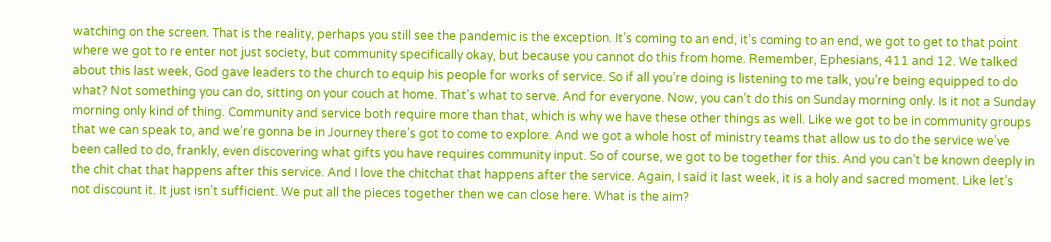watching on the screen. That is the reality, perhaps you still see the pandemic is the exception. It’s coming to an end, it’s coming to an end, we got to get to that point where we got to re enter not just society, but community specifically okay, but because you cannot do this from home. Remember, Ephesians, 411 and 12. We talked about this last week, God gave leaders to the church to equip his people for works of service. So if all you’re doing is listening to me talk, you’re being equipped to do what? Not something you can do, sitting on your couch at home. That’s what to serve. And for everyone. Now, you can’t do this on Sunday morning only. Is it not a Sunday morning only kind of thing. Community and service both require more than that, which is why we have these other things as well. Like we got to be in community groups that we can speak to, and we’re gonna be in Journey there’s got to come to explore. And we got a whole host of ministry teams that allow us to do the service we’ve been called to do, frankly, even discovering what gifts you have requires community input. So of course, we got to be together for this. And you can’t be known deeply in the chit chat that happens after this service. And I love the chitchat that happens after the service. Again, I said it last week, it is a holy and sacred moment. Like let’s not discount it. It just isn’t sufficient. We put all the pieces together then we can close here. What is the aim?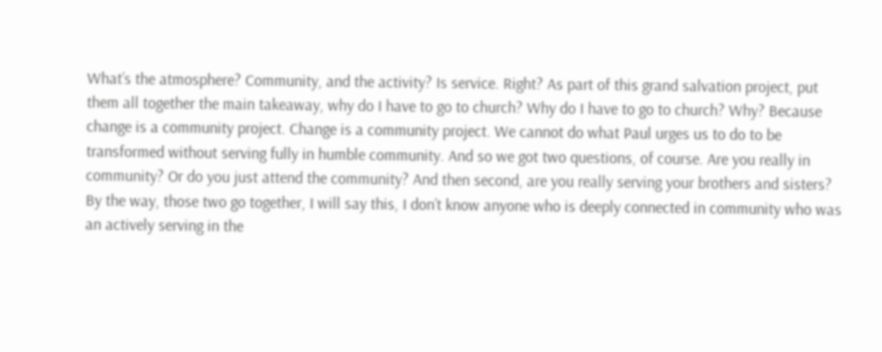What’s the atmosphere? Community, and the activity? Is service. Right? As part of this grand salvation project, put them all together the main takeaway, why do I have to go to church? Why do I have to go to church? Why? Because change is a community project. Change is a community project. We cannot do what Paul urges us to do to be transformed without serving fully in humble community. And so we got two questions, of course. Are you really in community? Or do you just attend the community? And then second, are you really serving your brothers and sisters? By the way, those two go together, I will say this, I don’t know anyone who is deeply connected in community who was an actively serving in the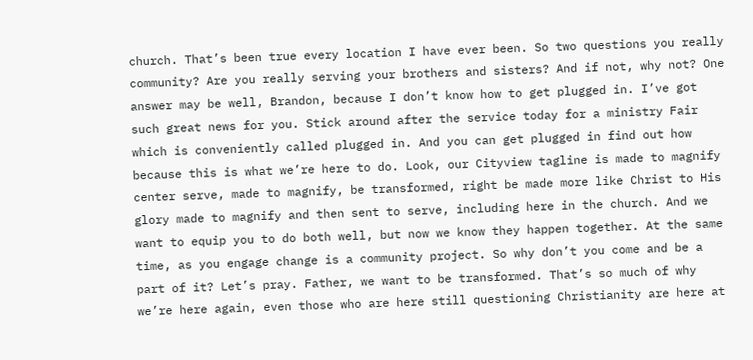church. That’s been true every location I have ever been. So two questions you really community? Are you really serving your brothers and sisters? And if not, why not? One answer may be well, Brandon, because I don’t know how to get plugged in. I’ve got such great news for you. Stick around after the service today for a ministry Fair which is conveniently called plugged in. And you can get plugged in find out how because this is what we’re here to do. Look, our Cityview tagline is made to magnify center serve, made to magnify, be transformed, right be made more like Christ to His glory made to magnify and then sent to serve, including here in the church. And we want to equip you to do both well, but now we know they happen together. At the same time, as you engage change is a community project. So why don’t you come and be a part of it? Let’s pray. Father, we want to be transformed. That’s so much of why we’re here again, even those who are here still questioning Christianity are here at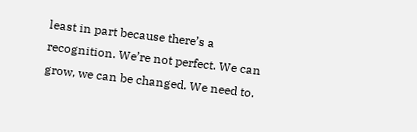least in part because there’s a recognition. We’re not perfect. We can grow, we can be changed. We need to.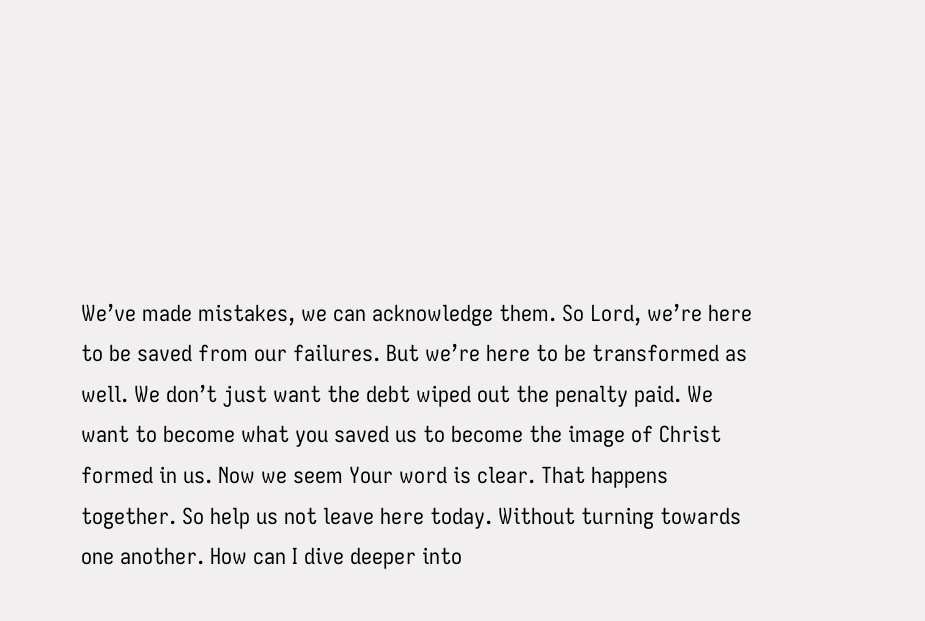We’ve made mistakes, we can acknowledge them. So Lord, we’re here to be saved from our failures. But we’re here to be transformed as well. We don’t just want the debt wiped out the penalty paid. We want to become what you saved us to become the image of Christ formed in us. Now we seem Your word is clear. That happens together. So help us not leave here today. Without turning towards one another. How can I dive deeper into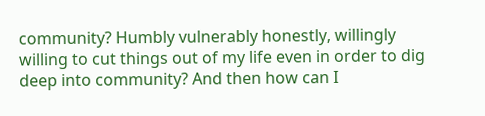community? Humbly vulnerably honestly, willingly willing to cut things out of my life even in order to dig deep into community? And then how can I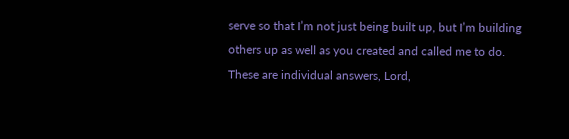serve so that I’m not just being built up, but I’m building others up as well as you created and called me to do. These are individual answers, Lord,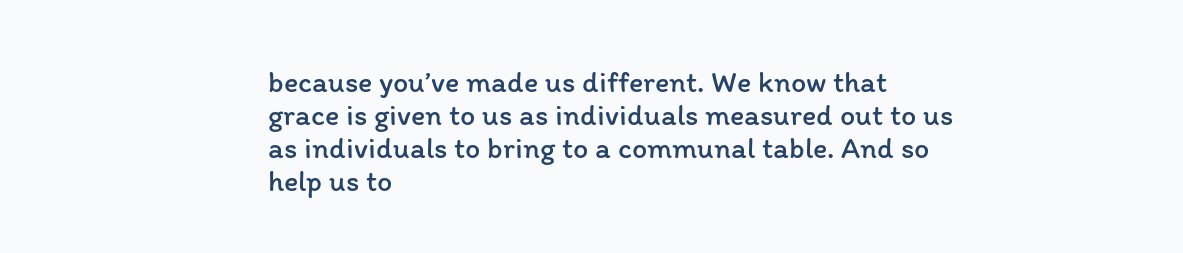because you’ve made us different. We know that grace is given to us as individuals measured out to us as individuals to bring to a communal table. And so help us to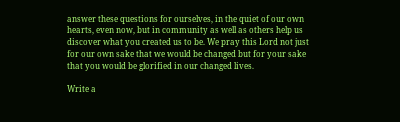answer these questions for ourselves, in the quiet of our own hearts, even now, but in community as well as others help us discover what you created us to be. We pray this Lord not just for our own sake that we would be changed but for your sake that you would be glorified in our changed lives.

Write a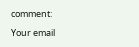comment:

Your email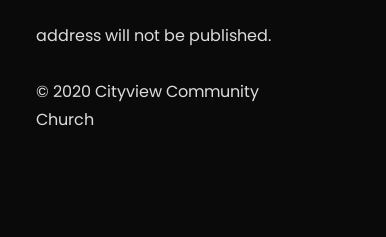address will not be published.

© 2020 Cityview Community Church